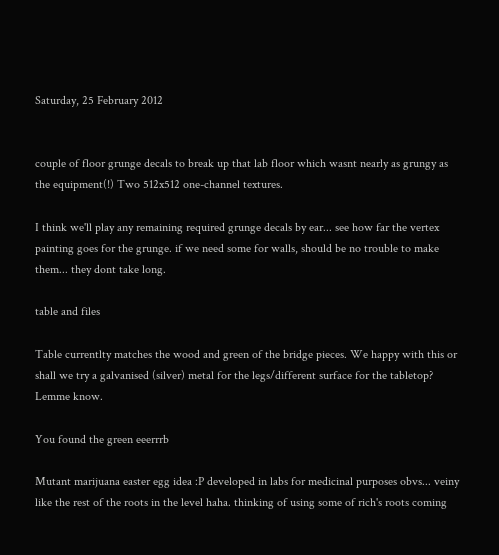Saturday, 25 February 2012


couple of floor grunge decals to break up that lab floor which wasnt nearly as grungy as the equipment(!) Two 512x512 one-channel textures.

I think we'll play any remaining required grunge decals by ear... see how far the vertex painting goes for the grunge. if we need some for walls, should be no trouble to make them... they dont take long.

table and files

Table currentlty matches the wood and green of the bridge pieces. We happy with this or shall we try a galvanised (silver) metal for the legs/different surface for the tabletop? Lemme know.

You found the green eeerrrb

Mutant marijuana easter egg idea :P developed in labs for medicinal purposes obvs... veiny like the rest of the roots in the level haha. thinking of using some of rich's roots coming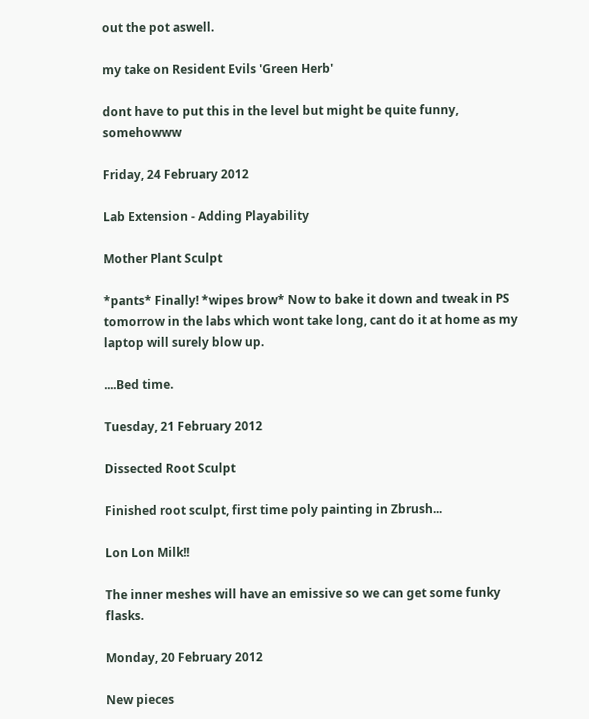out the pot aswell.

my take on Resident Evils 'Green Herb'

dont have to put this in the level but might be quite funny, somehowww

Friday, 24 February 2012

Lab Extension - Adding Playability

Mother Plant Sculpt

*pants* Finally! *wipes brow* Now to bake it down and tweak in PS tomorrow in the labs which wont take long, cant do it at home as my laptop will surely blow up.

....Bed time.

Tuesday, 21 February 2012

Dissected Root Sculpt

Finished root sculpt, first time poly painting in Zbrush...

Lon Lon Milk!!

The inner meshes will have an emissive so we can get some funky flasks.

Monday, 20 February 2012

New pieces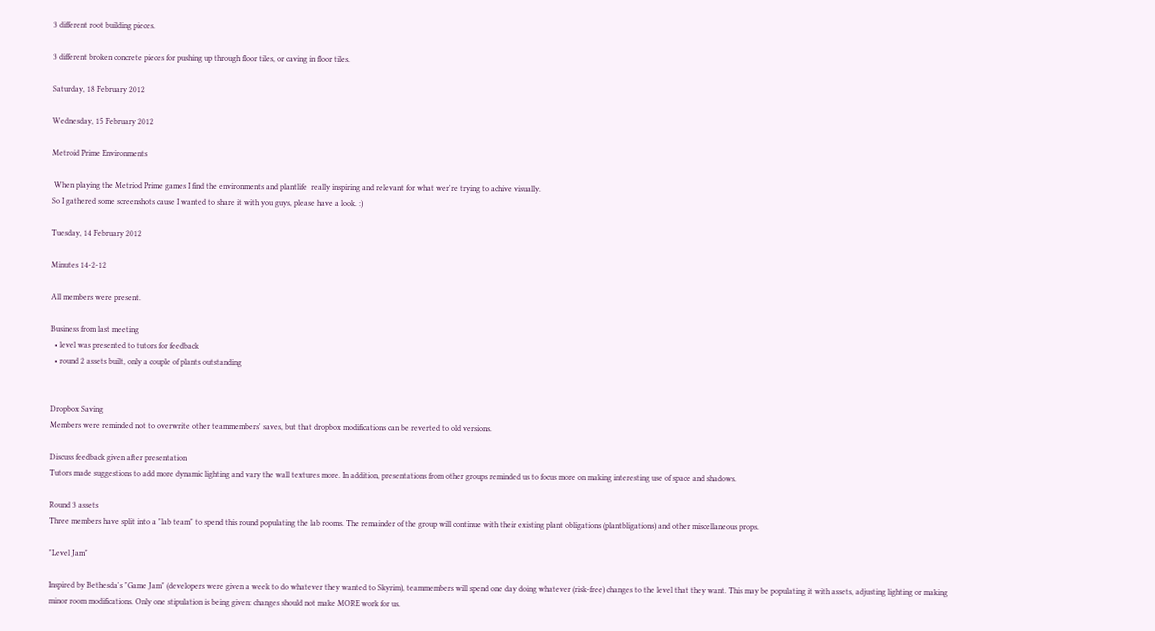3 different root building pieces.

3 different broken concrete pieces for pushing up through floor tiles, or caving in floor tiles.

Saturday, 18 February 2012

Wednesday, 15 February 2012

Metroid Prime Environments

 When playing the Metriod Prime games I find the environments and plantlife  really inspiring and relevant for what wer're trying to achive visually.
So I gathered some screenshots cause I wanted to share it with you guys, please have a look. :)

Tuesday, 14 February 2012

Minutes 14-2-12

All members were present.

Business from last meeting
  • level was presented to tutors for feedback
  • round 2 assets built, only a couple of plants outstanding


Dropbox Saving
Members were reminded not to overwrite other teammembers' saves, but that dropbox modifications can be reverted to old versions.

Discuss feedback given after presentation
Tutors made suggestions to add more dynamic lighting and vary the wall textures more. In addition, presentations from other groups reminded us to focus more on making interesting use of space and shadows.

Round 3 assets
Three members have split into a "lab team" to spend this round populating the lab rooms. The remainder of the group will continue with their existing plant obligations (plantbligations) and other miscellaneous props.

"Level Jam"

Inspired by Bethesda's "Game Jam" (developers were given a week to do whatever they wanted to Skyrim), teammembers will spend one day doing whatever (risk-free) changes to the level that they want. This may be populating it with assets, adjusting lighting or making minor room modifications. Only one stipulation is being given: changes should not make MORE work for us.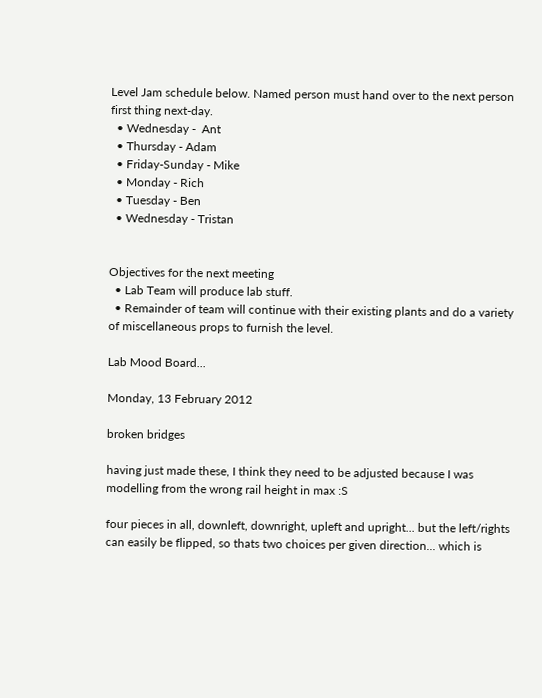Level Jam schedule below. Named person must hand over to the next person first thing next-day.
  • Wednesday -  Ant
  • Thursday - Adam
  • Friday-Sunday - Mike
  • Monday - Rich
  • Tuesday - Ben
  • Wednesday - Tristan


Objectives for the next meeting
  • Lab Team will produce lab stuff.
  • Remainder of team will continue with their existing plants and do a variety of miscellaneous props to furnish the level.

Lab Mood Board...

Monday, 13 February 2012

broken bridges

having just made these, I think they need to be adjusted because I was modelling from the wrong rail height in max :S

four pieces in all, downleft, downright, upleft and upright... but the left/rights can easily be flipped, so thats two choices per given direction... which is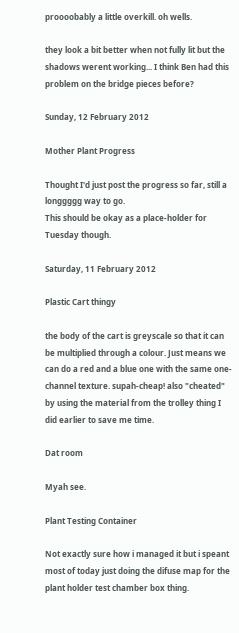proooobably a little overkill. oh wells.

they look a bit better when not fully lit but the shadows werent working... I think Ben had this problem on the bridge pieces before?

Sunday, 12 February 2012

Mother Plant Progress

Thought I'd just post the progress so far, still a longgggg way to go.
This should be okay as a place-holder for Tuesday though.

Saturday, 11 February 2012

Plastic Cart thingy

the body of the cart is greyscale so that it can be multiplied through a colour. Just means we can do a red and a blue one with the same one-channel texture. supah-cheap! also "cheated" by using the material from the trolley thing I did earlier to save me time.

Dat room

Myah see.

Plant Testing Container

Not exactly sure how i managed it but i speant most of today just doing the difuse map for the plant holder test chamber box thing.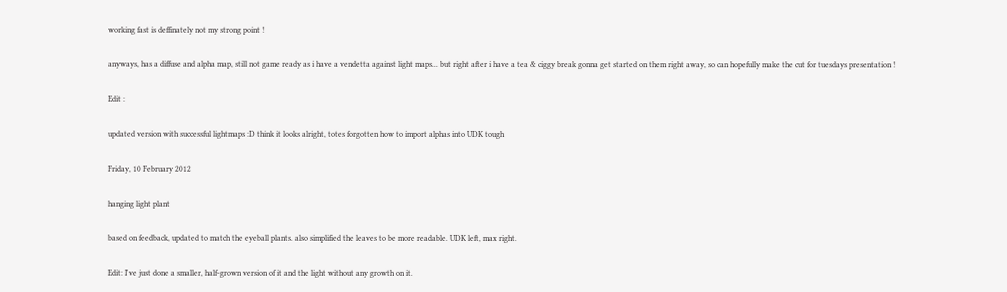working fast is deffinately not my strong point !

anyways, has a diffuse and alpha map, still not game ready as i have a vendetta against light maps... but right after i have a tea & ciggy break gonna get started on them right away, so can hopefully make the cut for tuesdays presentation !

Edit :

updated version with successful lightmaps :D think it looks alright, totes forgotten how to import alphas into UDK tough

Friday, 10 February 2012

hanging light plant

based on feedback, updated to match the eyeball plants. also simplified the leaves to be more readable. UDK left, max right.

Edit: I've just done a smaller, half-grown version of it and the light without any growth on it.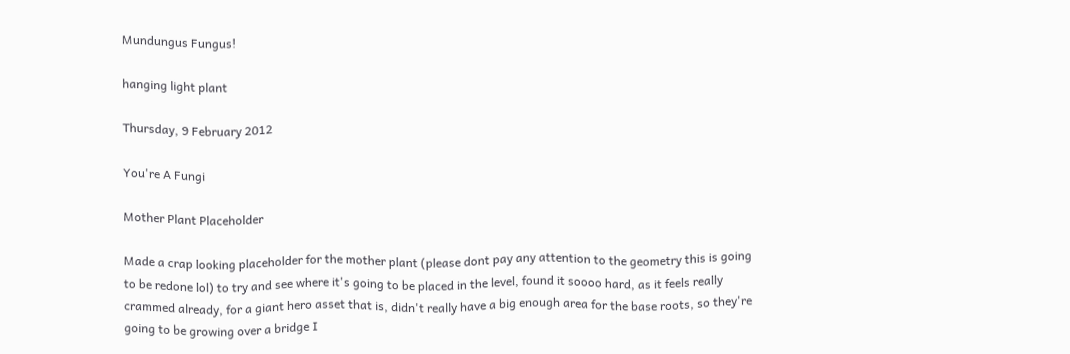Mundungus Fungus!

hanging light plant

Thursday, 9 February 2012

You're A Fungi

Mother Plant Placeholder

Made a crap looking placeholder for the mother plant (please dont pay any attention to the geometry this is going to be redone lol) to try and see where it's going to be placed in the level, found it soooo hard, as it feels really crammed already, for a giant hero asset that is, didn't really have a big enough area for the base roots, so they're going to be growing over a bridge I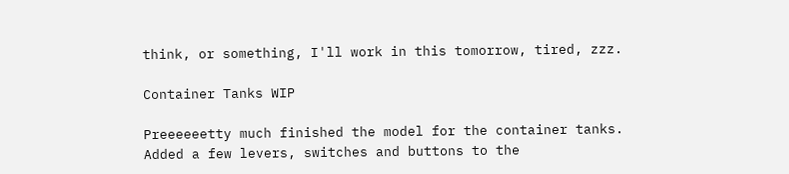think, or something, I'll work in this tomorrow, tired, zzz.

Container Tanks WIP

Preeeeeetty much finished the model for the container tanks. Added a few levers, switches and buttons to the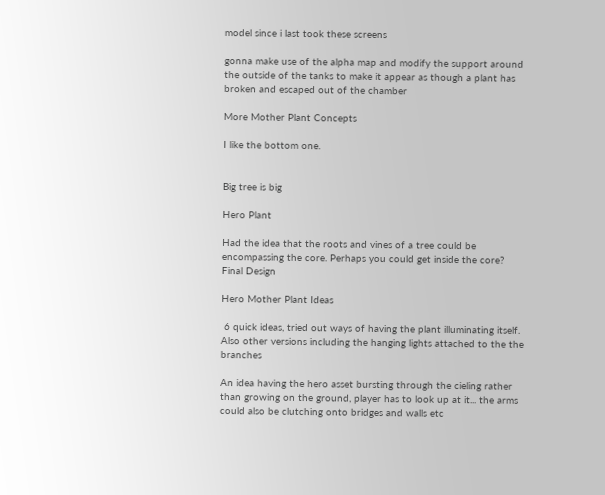model since i last took these screens

gonna make use of the alpha map and modify the support around the outside of the tanks to make it appear as though a plant has broken and escaped out of the chamber

More Mother Plant Concepts

I like the bottom one.


Big tree is big

Hero Plant

Had the idea that the roots and vines of a tree could be encompassing the core. Perhaps you could get inside the core?
Final Design

Hero Mother Plant Ideas

 6 quick ideas, tried out ways of having the plant illuminating itself. Also other versions including the hanging lights attached to the the branches

An idea having the hero asset bursting through the cieling rather than growing on the ground, player has to look up at it... the arms could also be clutching onto bridges and walls etc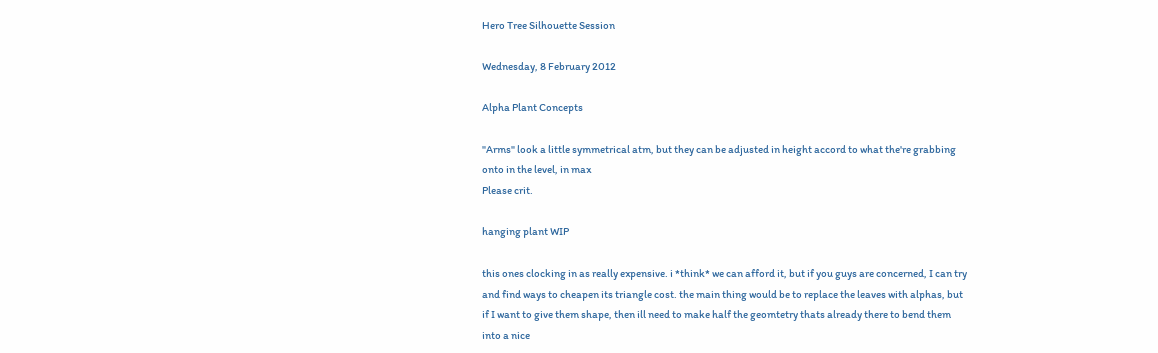Hero Tree Silhouette Session

Wednesday, 8 February 2012

Alpha Plant Concepts

"Arms" look a little symmetrical atm, but they can be adjusted in height accord to what the're grabbing onto in the level, in max
Please crit.

hanging plant WIP

this ones clocking in as really expensive. i *think* we can afford it, but if you guys are concerned, I can try and find ways to cheapen its triangle cost. the main thing would be to replace the leaves with alphas, but if I want to give them shape, then ill need to make half the geomtetry thats already there to bend them into a nice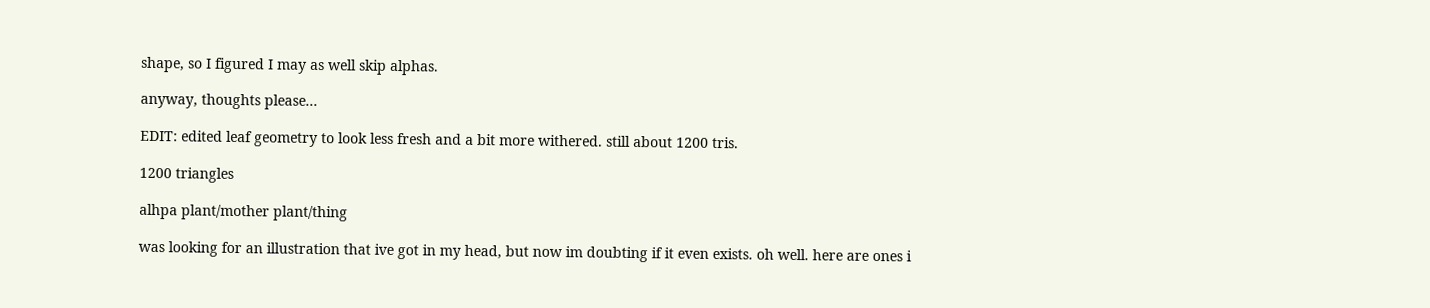shape, so I figured I may as well skip alphas.

anyway, thoughts please...

EDIT: edited leaf geometry to look less fresh and a bit more withered. still about 1200 tris.

1200 triangles

alhpa plant/mother plant/thing

was looking for an illustration that ive got in my head, but now im doubting if it even exists. oh well. here are ones i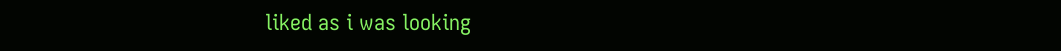liked as i was looking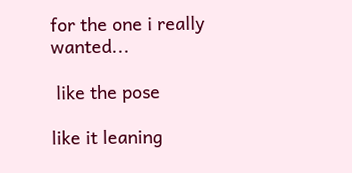for the one i really wanted...

 like the pose

like it leaning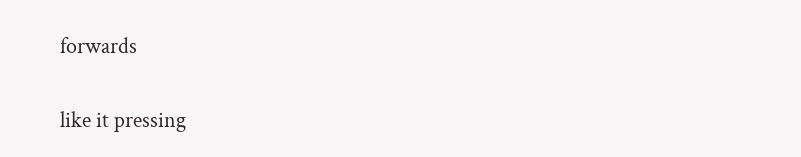forwards

like it pressing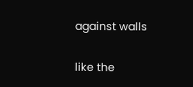against walls

like the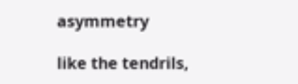asymmetry

like the tendrils,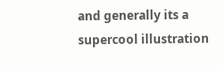and generally its a supercool illustration